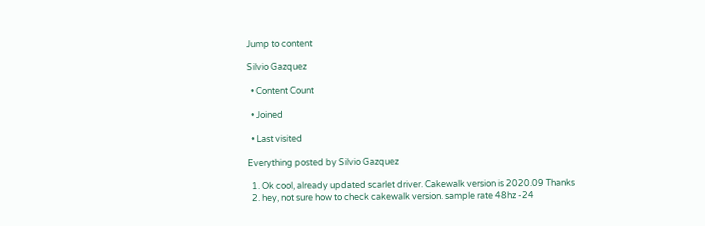Jump to content

Silvio Gazquez

  • Content Count

  • Joined

  • Last visited

Everything posted by Silvio Gazquez

  1. Ok cool, already updated scarlet driver. Cakewalk version is 2020.09 Thanks
  2. hey, not sure how to check cakewalk version. sample rate 48hz -24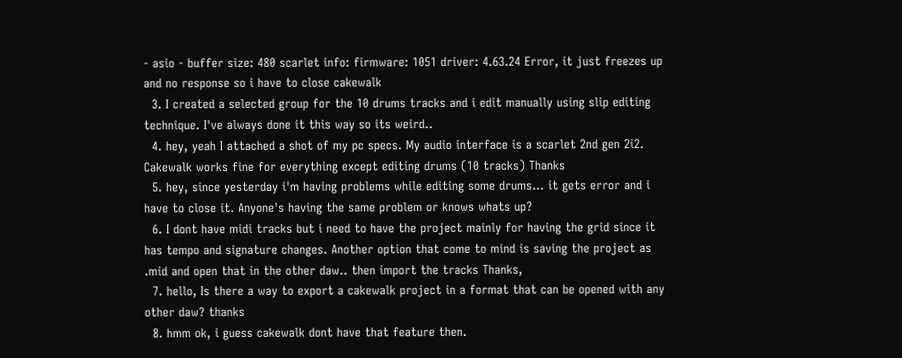- asio - buffer size: 480 scarlet info: firmware: 1051 driver: 4.63.24 Error, it just freezes up and no response so i have to close cakewalk
  3. I created a selected group for the 10 drums tracks and i edit manually using slip editing technique. I've always done it this way so its weird..
  4. hey, yeah I attached a shot of my pc specs. My audio interface is a scarlet 2nd gen 2i2. Cakewalk works fine for everything except editing drums (10 tracks) Thanks
  5. hey, since yesterday i'm having problems while editing some drums... it gets error and i have to close it. Anyone's having the same problem or knows whats up?
  6. I dont have midi tracks but i need to have the project mainly for having the grid since it has tempo and signature changes. Another option that come to mind is saving the project as .mid and open that in the other daw.. then import the tracks Thanks,
  7. hello, Is there a way to export a cakewalk project in a format that can be opened with any other daw? thanks
  8. hmm ok, i guess cakewalk dont have that feature then.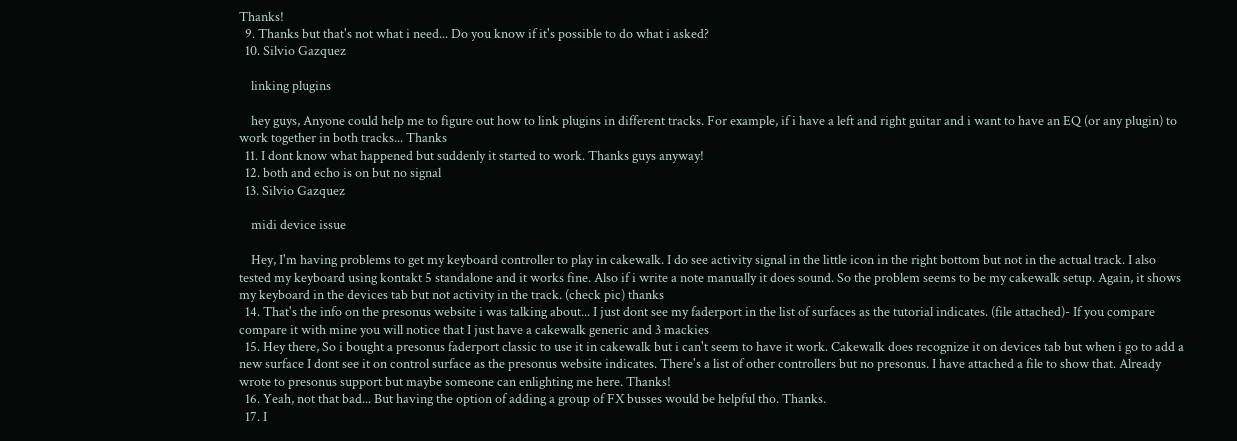Thanks!
  9. Thanks but that's not what i need... Do you know if it's possible to do what i asked?
  10. Silvio Gazquez

    linking plugins

    hey guys, Anyone could help me to figure out how to link plugins in different tracks. For example, if i have a left and right guitar and i want to have an EQ (or any plugin) to work together in both tracks... Thanks
  11. I dont know what happened but suddenly it started to work. Thanks guys anyway!
  12. both and echo is on but no signal
  13. Silvio Gazquez

    midi device issue

    Hey, I'm having problems to get my keyboard controller to play in cakewalk. I do see activity signal in the little icon in the right bottom but not in the actual track. I also tested my keyboard using kontakt 5 standalone and it works fine. Also if i write a note manually it does sound. So the problem seems to be my cakewalk setup. Again, it shows my keyboard in the devices tab but not activity in the track. (check pic) thanks
  14. That's the info on the presonus website i was talking about... I just dont see my faderport in the list of surfaces as the tutorial indicates. (file attached)- If you compare compare it with mine you will notice that I just have a cakewalk generic and 3 mackies
  15. Hey there, So i bought a presonus faderport classic to use it in cakewalk but i can't seem to have it work. Cakewalk does recognize it on devices tab but when i go to add a new surface I dont see it on control surface as the presonus website indicates. There's a list of other controllers but no presonus. I have attached a file to show that. Already wrote to presonus support but maybe someone can enlighting me here. Thanks!
  16. Yeah, not that bad... But having the option of adding a group of FX busses would be helpful tho. Thanks.
  17. I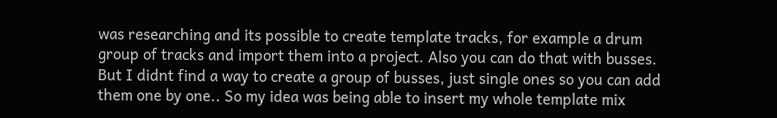was researching and its possible to create template tracks, for example a drum group of tracks and import them into a project. Also you can do that with busses. But I didnt find a way to create a group of busses, just single ones so you can add them one by one.. So my idea was being able to insert my whole template mix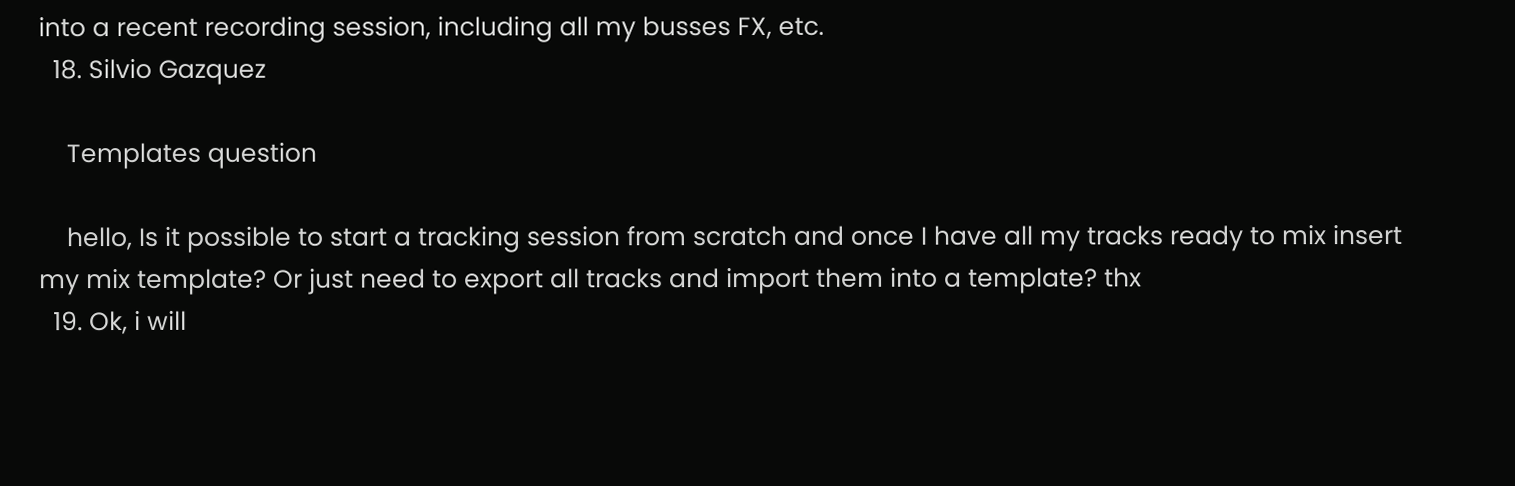into a recent recording session, including all my busses FX, etc.
  18. Silvio Gazquez

    Templates question

    hello, Is it possible to start a tracking session from scratch and once I have all my tracks ready to mix insert my mix template? Or just need to export all tracks and import them into a template? thx
  19. Ok, i will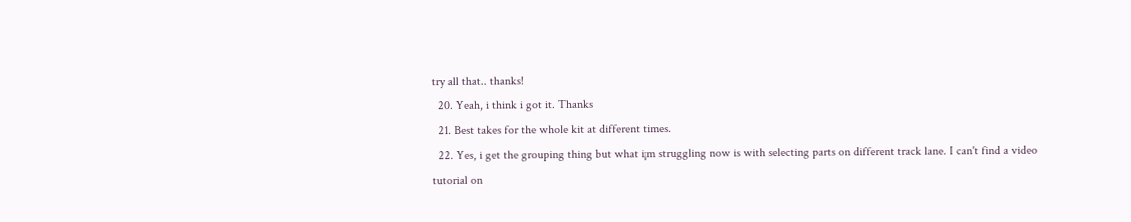try all that.. thanks!
  20. Yeah, i think i got it. Thanks
  21. Best takes for the whole kit at different times.
  22. Yes, i get the grouping thing but what i¡m struggling now is with selecting parts on different track lane. I can't find a video tutorial on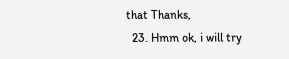that Thanks,
  23. Hmm ok, i will try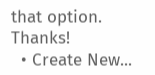that option. Thanks!
  • Create New...